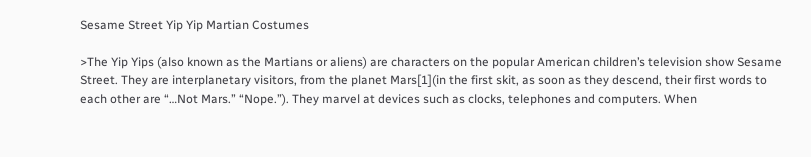Sesame Street Yip Yip Martian Costumes

>The Yip Yips (also known as the Martians or aliens) are characters on the popular American children’s television show Sesame Street. They are interplanetary visitors, from the planet Mars[1](in the first skit, as soon as they descend, their first words to each other are “…Not Mars.” “Nope.”). They marvel at devices such as clocks, telephones and computers. When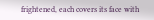frightened, each covers its face with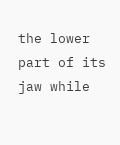the lower part of its jaw while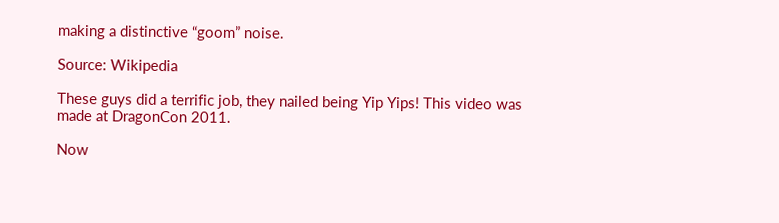making a distinctive “goom” noise.

Source: Wikipedia

These guys did a terrific job, they nailed being Yip Yips! This video was made at DragonCon 2011.

Now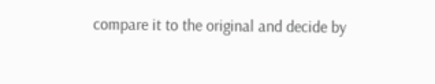compare it to the original and decide by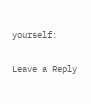yourself:

Leave a Reply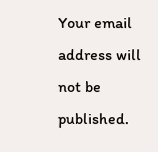Your email address will not be published.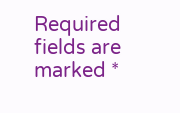Required fields are marked *